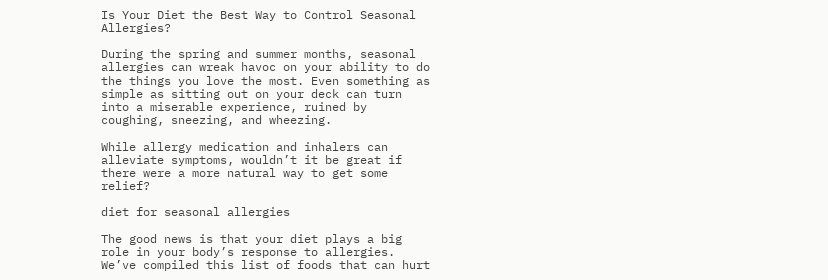Is Your Diet the Best Way to Control Seasonal Allergies?

During the spring and summer months, seasonal allergies can wreak havoc on your ability to do the things you love the most. Even something as simple as sitting out on your deck can turn into a miserable experience, ruined by coughing, sneezing, and wheezing.

While allergy medication and inhalers can alleviate symptoms, wouldn’t it be great if there were a more natural way to get some relief?

diet for seasonal allergies

The good news is that your diet plays a big role in your body’s response to allergies. We’ve compiled this list of foods that can hurt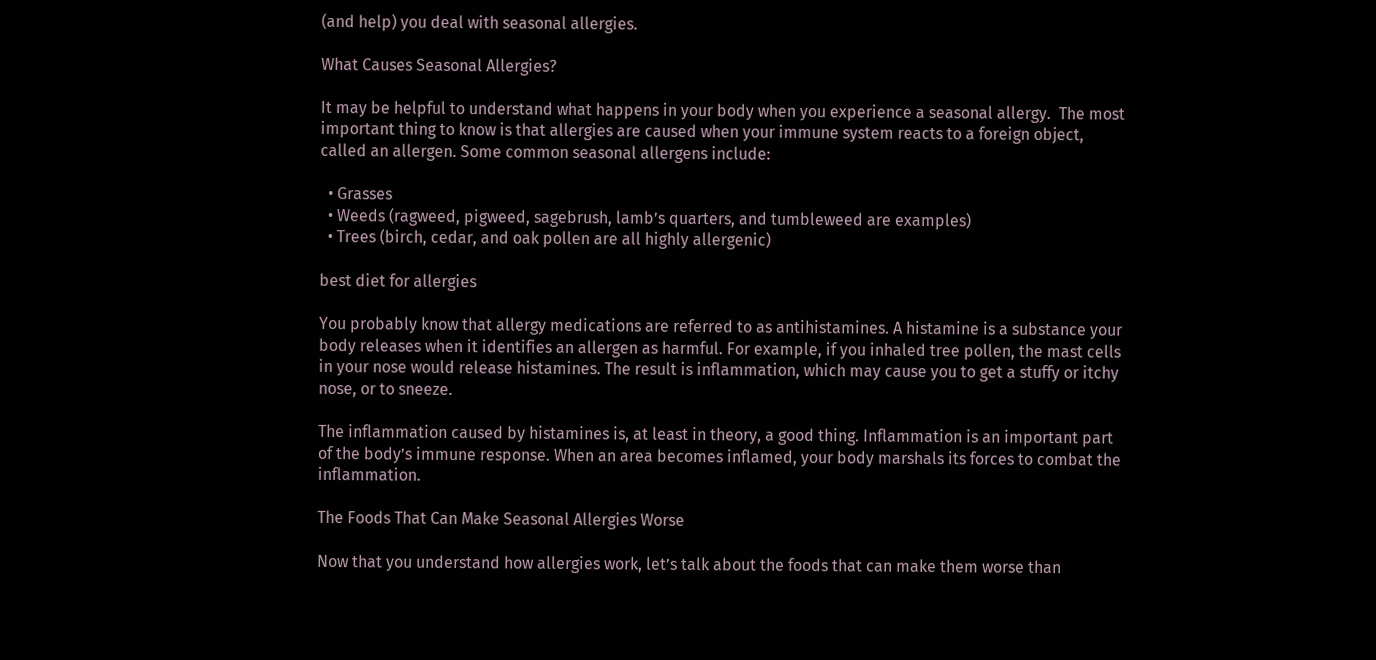(and help) you deal with seasonal allergies.

What Causes Seasonal Allergies?

It may be helpful to understand what happens in your body when you experience a seasonal allergy.  The most important thing to know is that allergies are caused when your immune system reacts to a foreign object, called an allergen. Some common seasonal allergens include:

  • Grasses
  • Weeds (ragweed, pigweed, sagebrush, lamb’s quarters, and tumbleweed are examples)
  • Trees (birch, cedar, and oak pollen are all highly allergenic)

best diet for allergies

You probably know that allergy medications are referred to as antihistamines. A histamine is a substance your body releases when it identifies an allergen as harmful. For example, if you inhaled tree pollen, the mast cells in your nose would release histamines. The result is inflammation, which may cause you to get a stuffy or itchy nose, or to sneeze.

The inflammation caused by histamines is, at least in theory, a good thing. Inflammation is an important part of the body’s immune response. When an area becomes inflamed, your body marshals its forces to combat the inflammation.

The Foods That Can Make Seasonal Allergies Worse

Now that you understand how allergies work, let’s talk about the foods that can make them worse than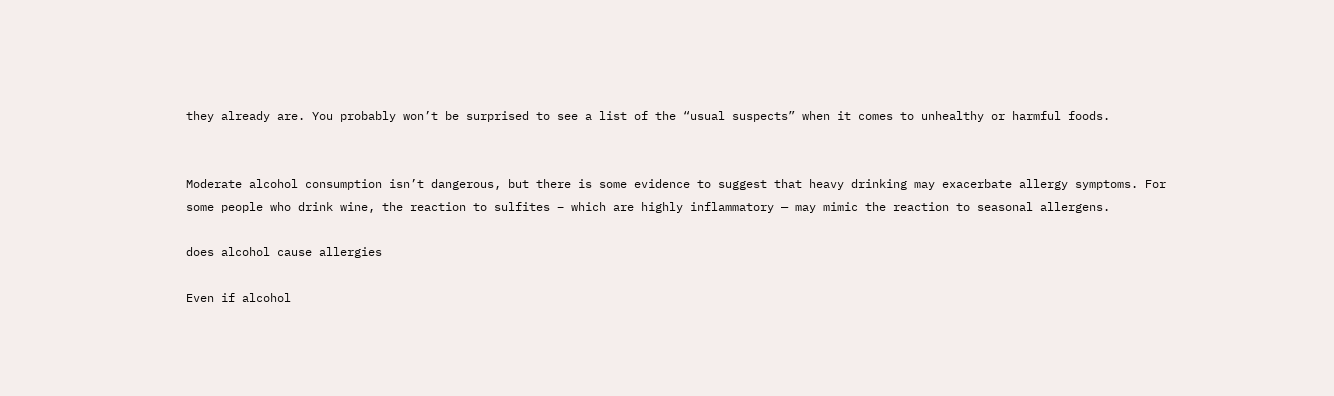they already are. You probably won’t be surprised to see a list of the “usual suspects” when it comes to unhealthy or harmful foods.


Moderate alcohol consumption isn’t dangerous, but there is some evidence to suggest that heavy drinking may exacerbate allergy symptoms. For some people who drink wine, the reaction to sulfites – which are highly inflammatory — may mimic the reaction to seasonal allergens.

does alcohol cause allergies

Even if alcohol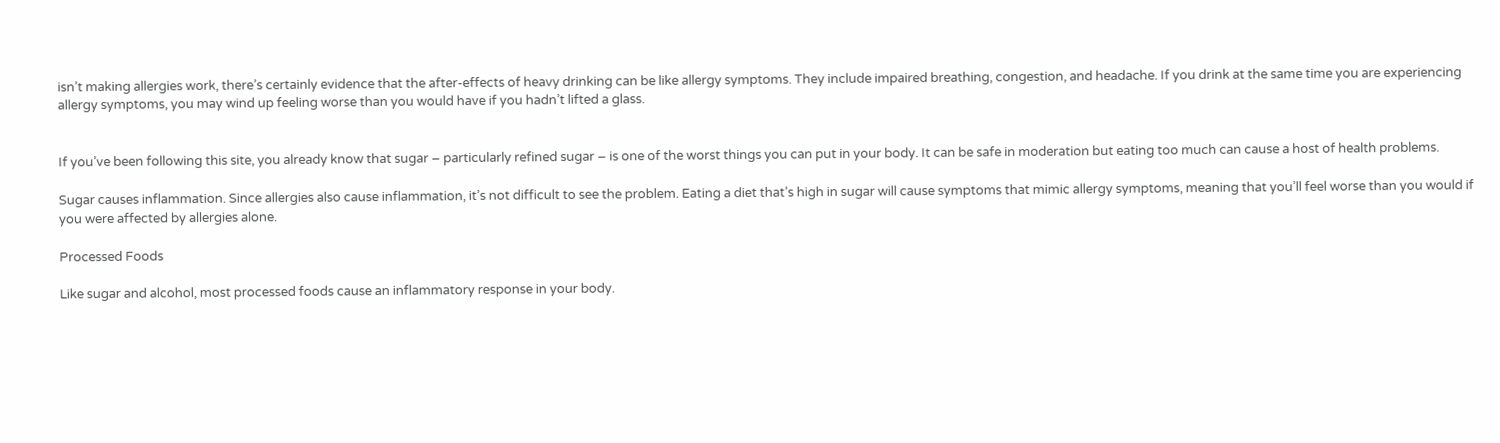isn’t making allergies work, there’s certainly evidence that the after-effects of heavy drinking can be like allergy symptoms. They include impaired breathing, congestion, and headache. If you drink at the same time you are experiencing allergy symptoms, you may wind up feeling worse than you would have if you hadn’t lifted a glass.


If you’ve been following this site, you already know that sugar – particularly refined sugar – is one of the worst things you can put in your body. It can be safe in moderation but eating too much can cause a host of health problems.

Sugar causes inflammation. Since allergies also cause inflammation, it’s not difficult to see the problem. Eating a diet that’s high in sugar will cause symptoms that mimic allergy symptoms, meaning that you’ll feel worse than you would if you were affected by allergies alone.

Processed Foods

Like sugar and alcohol, most processed foods cause an inflammatory response in your body.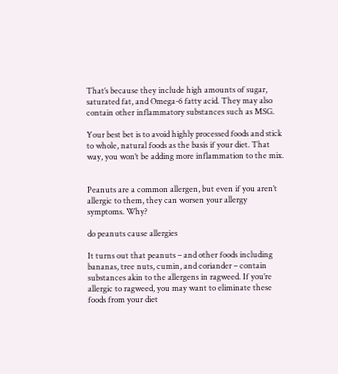That’s because they include high amounts of sugar, saturated fat, and Omega-6 fatty acid. They may also contain other inflammatory substances such as MSG.

Your best bet is to avoid highly processed foods and stick to whole, natural foods as the basis if your diet. That way, you won’t be adding more inflammation to the mix.


Peanuts are a common allergen, but even if you aren’t allergic to them, they can worsen your allergy symptoms. Why?

do peanuts cause allergies

It turns out that peanuts – and other foods including bananas, tree nuts, cumin, and coriander – contain substances akin to the allergens in ragweed. If you’re allergic to ragweed, you may want to eliminate these foods from your diet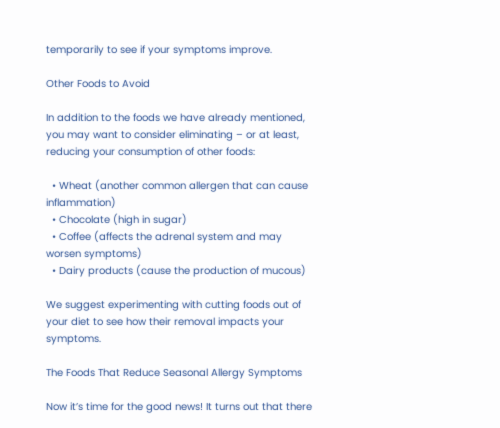temporarily to see if your symptoms improve.

Other Foods to Avoid

In addition to the foods we have already mentioned, you may want to consider eliminating – or at least, reducing your consumption of other foods:

  • Wheat (another common allergen that can cause inflammation)
  • Chocolate (high in sugar)
  • Coffee (affects the adrenal system and may worsen symptoms)
  • Dairy products (cause the production of mucous)

We suggest experimenting with cutting foods out of your diet to see how their removal impacts your symptoms.

The Foods That Reduce Seasonal Allergy Symptoms

Now it’s time for the good news! It turns out that there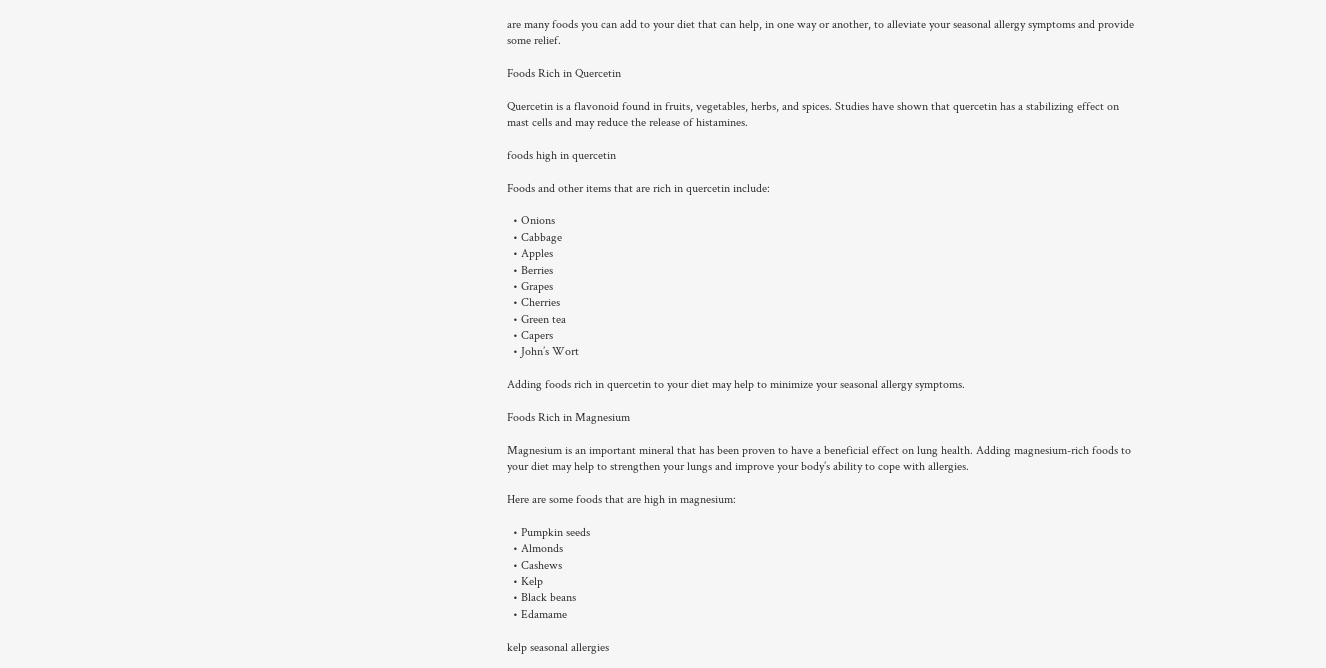are many foods you can add to your diet that can help, in one way or another, to alleviate your seasonal allergy symptoms and provide some relief.

Foods Rich in Quercetin

Quercetin is a flavonoid found in fruits, vegetables, herbs, and spices. Studies have shown that quercetin has a stabilizing effect on mast cells and may reduce the release of histamines.

foods high in quercetin

Foods and other items that are rich in quercetin include:

  • Onions
  • Cabbage
  • Apples
  • Berries
  • Grapes
  • Cherries
  • Green tea
  • Capers
  • John’s Wort

Adding foods rich in quercetin to your diet may help to minimize your seasonal allergy symptoms.

Foods Rich in Magnesium

Magnesium is an important mineral that has been proven to have a beneficial effect on lung health. Adding magnesium-rich foods to your diet may help to strengthen your lungs and improve your body’s ability to cope with allergies.

Here are some foods that are high in magnesium:

  • Pumpkin seeds
  • Almonds
  • Cashews
  • Kelp
  • Black beans
  • Edamame

kelp seasonal allergies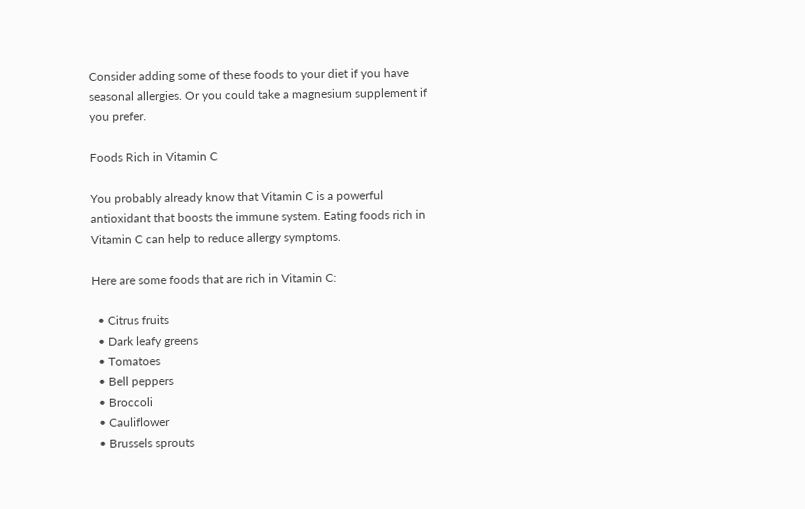Consider adding some of these foods to your diet if you have seasonal allergies. Or you could take a magnesium supplement if you prefer.

Foods Rich in Vitamin C

You probably already know that Vitamin C is a powerful antioxidant that boosts the immune system. Eating foods rich in Vitamin C can help to reduce allergy symptoms.

Here are some foods that are rich in Vitamin C:

  • Citrus fruits
  • Dark leafy greens
  • Tomatoes
  • Bell peppers
  • Broccoli
  • Cauliflower
  • Brussels sprouts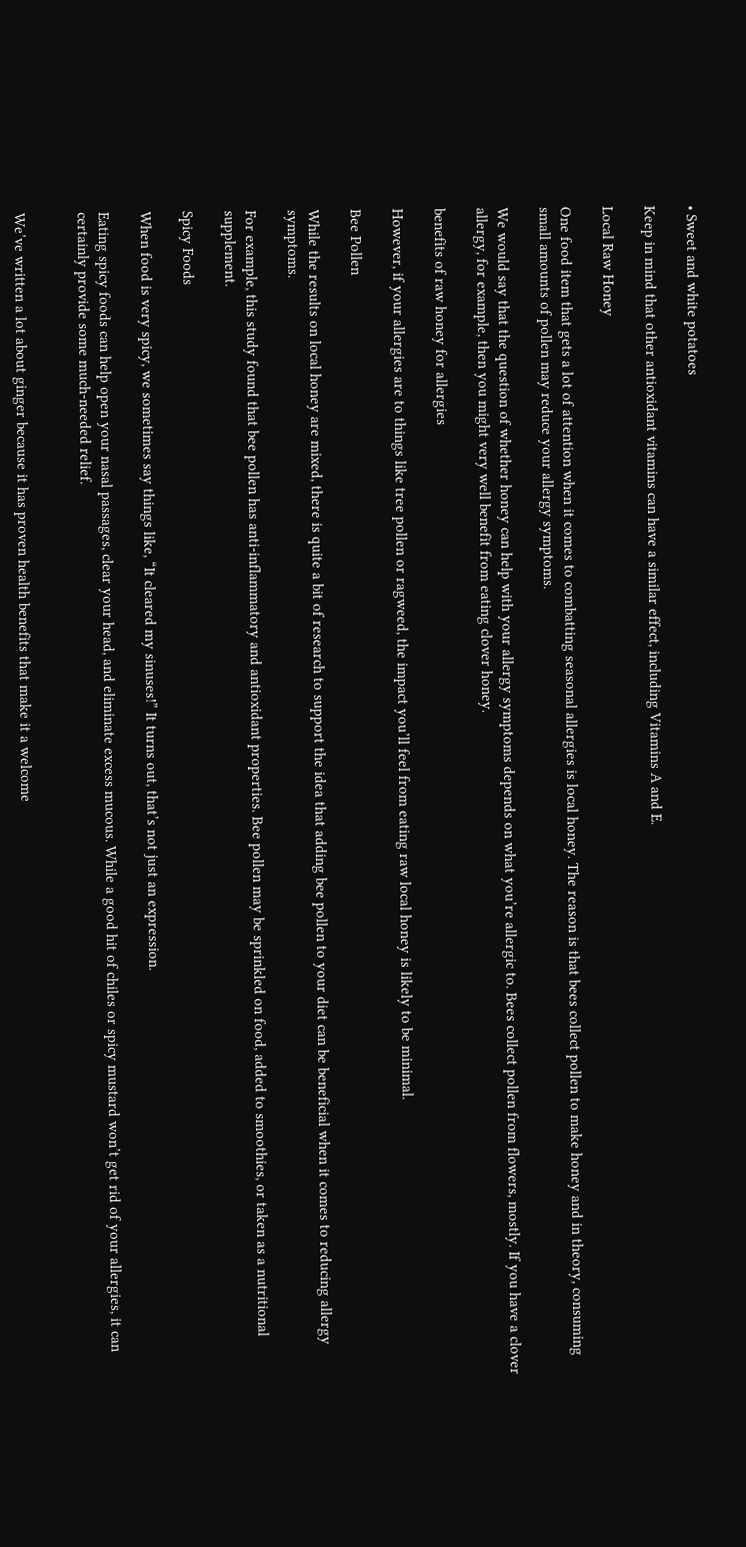• Sweet and white potatoes

Keep in mind that other antioxidant vitamins can have a similar effect, including Vitamins A and E.

Local Raw Honey

One food item that gets a lot of attention when it comes to combatting seasonal allergies is local honey. The reason is that bees collect pollen to make honey and in theory, consuming small amounts of pollen may reduce your allergy symptoms.

We would say that the question of whether honey can help with your allergy symptoms depends on what you’re allergic to. Bees collect pollen from flowers, mostly. If you have a clover allergy, for example, then you might very well benefit from eating clover honey.

benefits of raw honey for allergies

However, if your allergies are to things like tree pollen or ragweed, the impact you’ll feel from eating raw local honey is likely to be minimal.

Bee Pollen

While the results on local honey are mixed, there is quite a bit of research to support the idea that adding bee pollen to your diet can be beneficial when it comes to reducing allergy symptoms.

For example, this study found that bee pollen has anti-inflammatory and antioxidant properties. Bee pollen may be sprinkled on food, added to smoothies, or taken as a nutritional supplement.

Spicy Foods

When food is very spicy, we sometimes say things like, “It cleared my sinuses!” It turns out, that’s not just an expression.

Eating spicy foods can help open your nasal passages, clear your head, and eliminate excess mucous. While a good hit of chiles or spicy mustard won’t get rid of your allergies, it can certainly provide some much-needed relief.


We’ve written a lot about ginger because it has proven health benefits that make it a welcome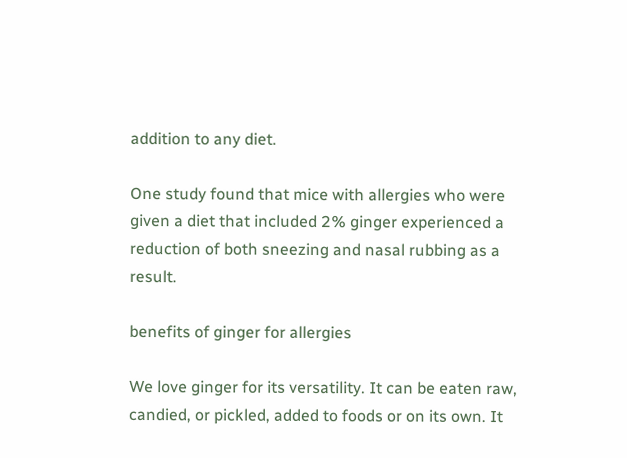addition to any diet.

One study found that mice with allergies who were given a diet that included 2% ginger experienced a reduction of both sneezing and nasal rubbing as a result.

benefits of ginger for allergies

We love ginger for its versatility. It can be eaten raw, candied, or pickled, added to foods or on its own. It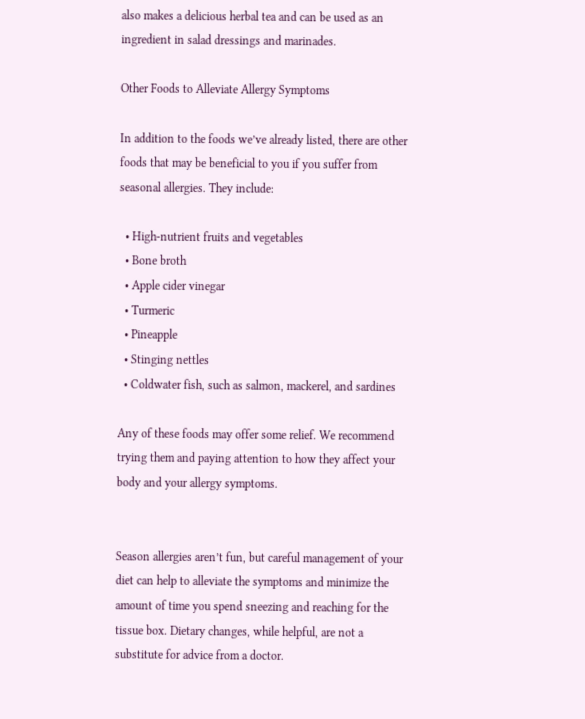also makes a delicious herbal tea and can be used as an ingredient in salad dressings and marinades.

Other Foods to Alleviate Allergy Symptoms

In addition to the foods we’ve already listed, there are other foods that may be beneficial to you if you suffer from seasonal allergies. They include:

  • High-nutrient fruits and vegetables
  • Bone broth
  • Apple cider vinegar
  • Turmeric
  • Pineapple
  • Stinging nettles
  • Coldwater fish, such as salmon, mackerel, and sardines

Any of these foods may offer some relief. We recommend trying them and paying attention to how they affect your body and your allergy symptoms.


Season allergies aren’t fun, but careful management of your diet can help to alleviate the symptoms and minimize the amount of time you spend sneezing and reaching for the tissue box. Dietary changes, while helpful, are not a substitute for advice from a doctor.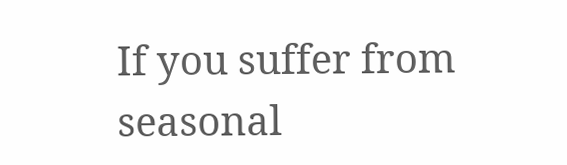If you suffer from seasonal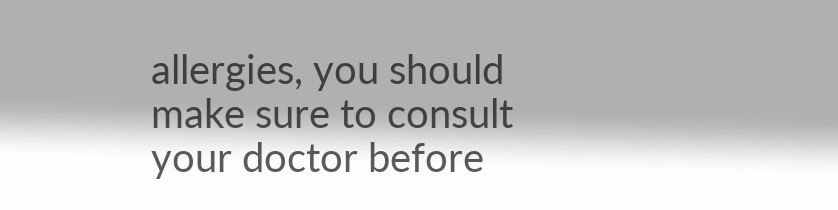allergies, you should make sure to consult your doctor before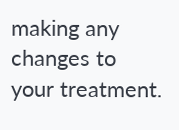making any changes to your treatment.